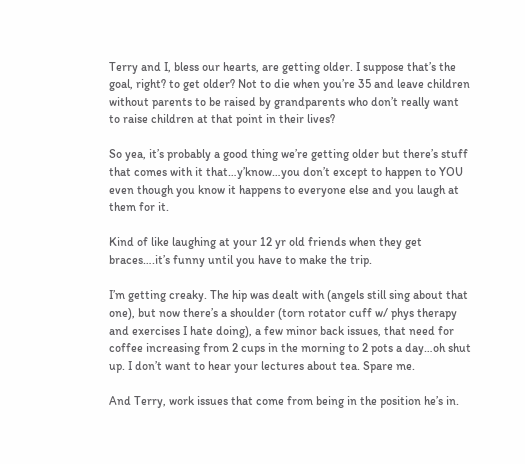Terry and I, bless our hearts, are getting older. I suppose that’s the goal, right? to get older? Not to die when you’re 35 and leave children without parents to be raised by grandparents who don’t really want to raise children at that point in their lives?

So yea, it’s probably a good thing we’re getting older but there’s stuff that comes with it that…y’know…you don’t except to happen to YOU even though you know it happens to everyone else and you laugh at them for it.

Kind of like laughing at your 12 yr old friends when they get braces….it’s funny until you have to make the trip.

I’m getting creaky. The hip was dealt with (angels still sing about that one), but now there’s a shoulder (torn rotator cuff w/ phys therapy and exercises I hate doing), a few minor back issues, that need for coffee increasing from 2 cups in the morning to 2 pots a day…oh shut up. I don’t want to hear your lectures about tea. Spare me.

And Terry, work issues that come from being in the position he’s in.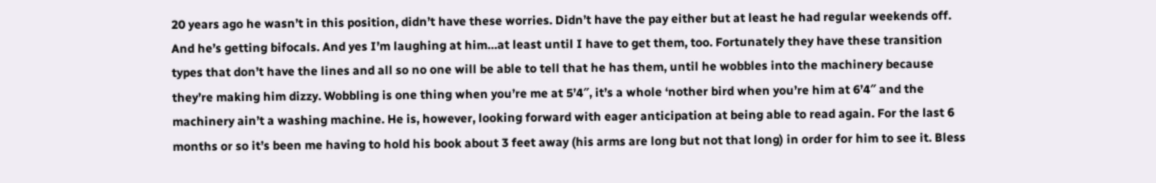20 years ago he wasn’t in this position, didn’t have these worries. Didn’t have the pay either but at least he had regular weekends off. And he’s getting bifocals. And yes I’m laughing at him…at least until I have to get them, too. Fortunately they have these transition types that don’t have the lines and all so no one will be able to tell that he has them, until he wobbles into the machinery because they’re making him dizzy. Wobbling is one thing when you’re me at 5’4″, it’s a whole ‘nother bird when you’re him at 6’4″ and the machinery ain’t a washing machine. He is, however, looking forward with eager anticipation at being able to read again. For the last 6 months or so it’s been me having to hold his book about 3 feet away (his arms are long but not that long) in order for him to see it. Bless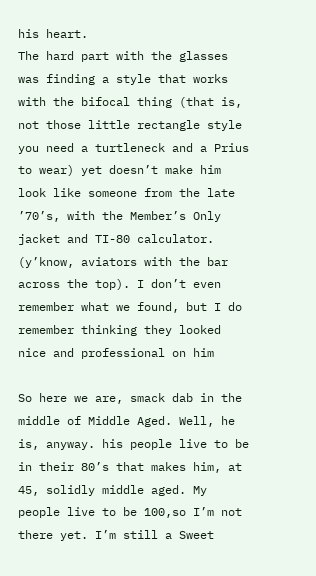his heart.
The hard part with the glasses was finding a style that works with the bifocal thing (that is, not those little rectangle style you need a turtleneck and a Prius to wear) yet doesn’t make him look like someone from the late ’70’s, with the Member’s Only jacket and TI-80 calculator. (y’know, aviators with the bar across the top). I don’t even remember what we found, but I do remember thinking they looked nice and professional on him

So here we are, smack dab in the middle of Middle Aged. Well, he is, anyway. his people live to be in their 80’s that makes him, at 45, solidly middle aged. My people live to be 100,so I’m not there yet. I’m still a Sweet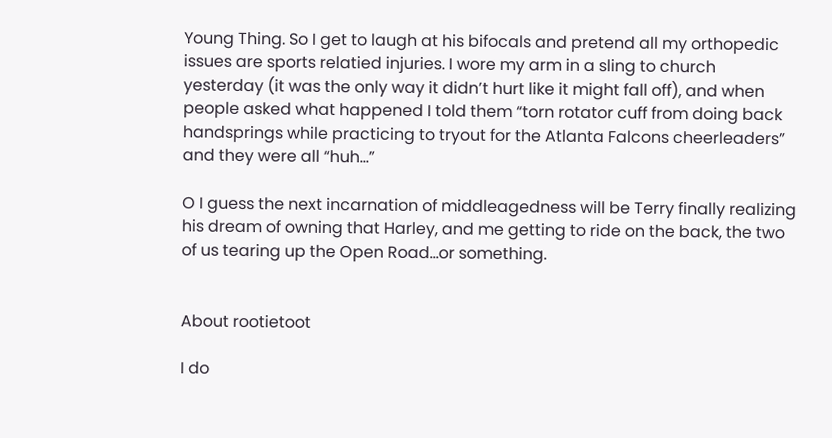Young Thing. So I get to laugh at his bifocals and pretend all my orthopedic issues are sports relatied injuries. I wore my arm in a sling to church yesterday (it was the only way it didn’t hurt like it might fall off), and when people asked what happened I told them “torn rotator cuff from doing back handsprings while practicing to tryout for the Atlanta Falcons cheerleaders”
and they were all “huh…”

O I guess the next incarnation of middleagedness will be Terry finally realizing his dream of owning that Harley, and me getting to ride on the back, the two of us tearing up the Open Road…or something.


About rootietoot

I do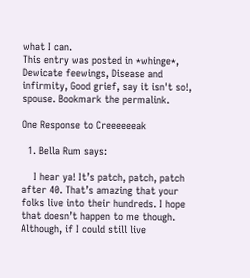what I can.
This entry was posted in *whinge*, Dewicate feewings, Disease and infirmity, Good grief, say it isn't so!, spouse. Bookmark the permalink.

One Response to Creeeeeeak

  1. Bella Rum says:

    I hear ya! It’s patch, patch, patch after 40. That’s amazing that your folks live into their hundreds. I hope that doesn’t happen to me though. Although, if I could still live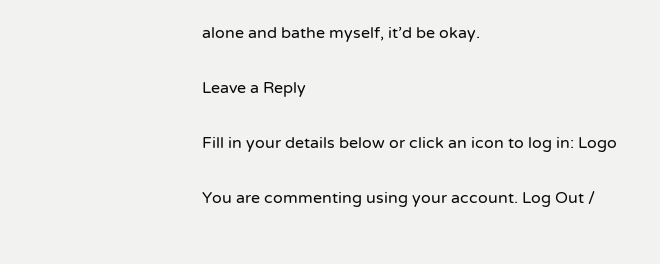alone and bathe myself, it’d be okay.

Leave a Reply

Fill in your details below or click an icon to log in: Logo

You are commenting using your account. Log Out /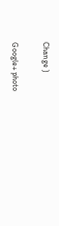Change )

Google+ photo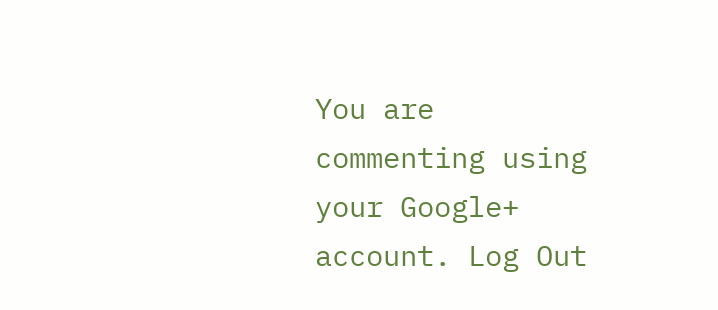You are commenting using your Google+ account. Log Out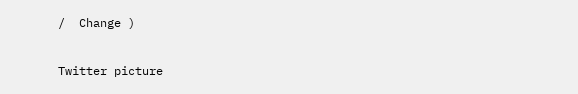/  Change )

Twitter picture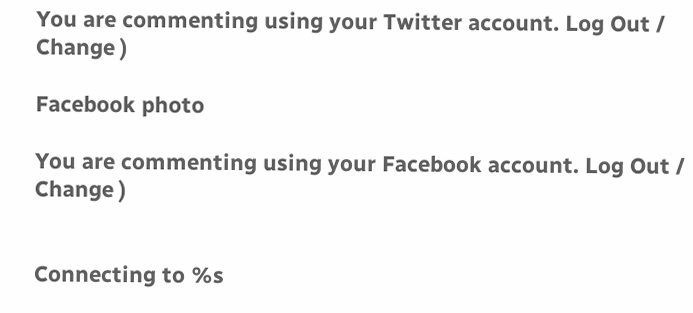You are commenting using your Twitter account. Log Out /  Change )

Facebook photo

You are commenting using your Facebook account. Log Out /  Change )


Connecting to %s